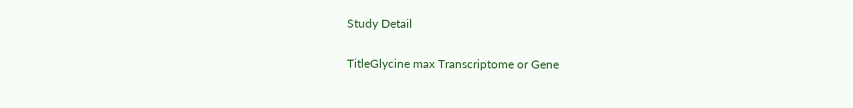Study Detail

TitleGlycine max Transcriptome or Gene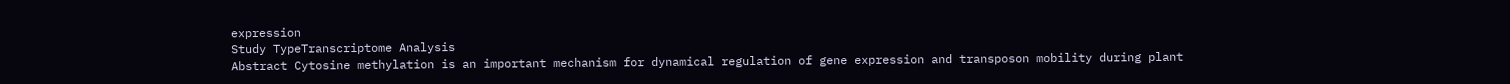expression
Study TypeTranscriptome Analysis
Abstract Cytosine methylation is an important mechanism for dynamical regulation of gene expression and transposon mobility during plant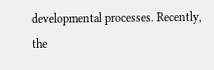developmental processes. Recently, the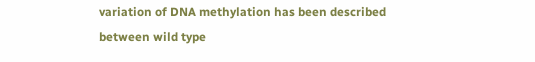variation of DNA methylation has been described between wild type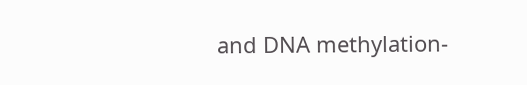and DNA methylation-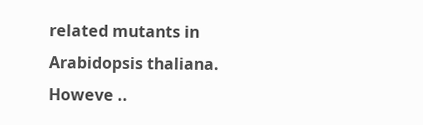related mutants in Arabidopsis thaliana. Howeve ..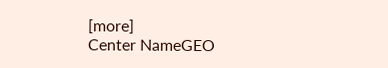[more]
Center NameGEO